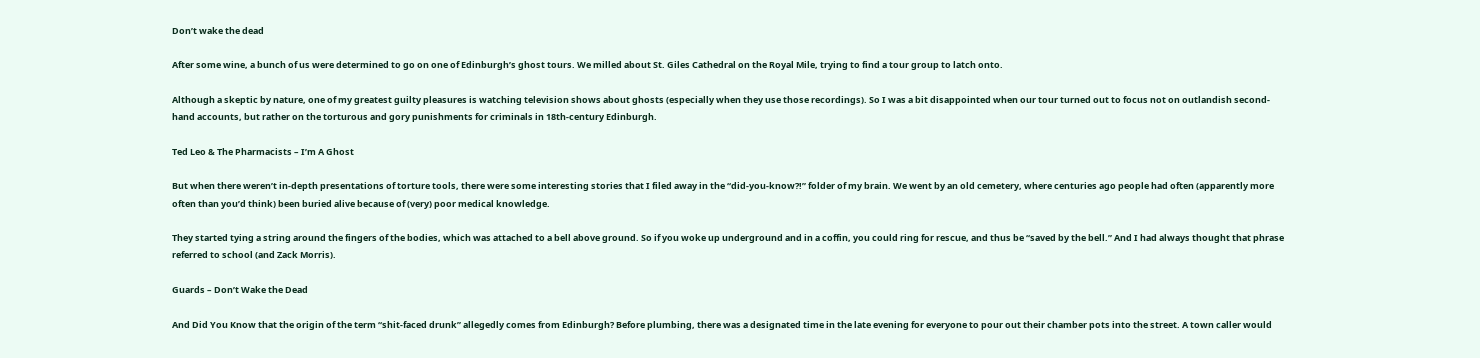Don’t wake the dead

After some wine, a bunch of us were determined to go on one of Edinburgh’s ghost tours. We milled about St. Giles Cathedral on the Royal Mile, trying to find a tour group to latch onto.

Although a skeptic by nature, one of my greatest guilty pleasures is watching television shows about ghosts (especially when they use those recordings). So I was a bit disappointed when our tour turned out to focus not on outlandish second-hand accounts, but rather on the torturous and gory punishments for criminals in 18th-century Edinburgh.

Ted Leo & The Pharmacists – I’m A Ghost

But when there weren’t in-depth presentations of torture tools, there were some interesting stories that I filed away in the “did-you-know?!” folder of my brain. We went by an old cemetery, where centuries ago people had often (apparently more often than you’d think) been buried alive because of (very) poor medical knowledge.

They started tying a string around the fingers of the bodies, which was attached to a bell above ground. So if you woke up underground and in a coffin, you could ring for rescue, and thus be “saved by the bell.” And I had always thought that phrase referred to school (and Zack Morris).

Guards – Don’t Wake the Dead

And Did You Know that the origin of the term “shit-faced drunk” allegedly comes from Edinburgh? Before plumbing, there was a designated time in the late evening for everyone to pour out their chamber pots into the street. A town caller would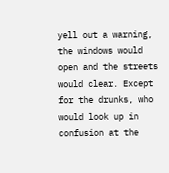yell out a warning, the windows would open and the streets would clear. Except for the drunks, who would look up in confusion at the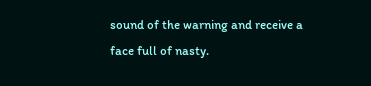sound of the warning and receive a face full of nasty.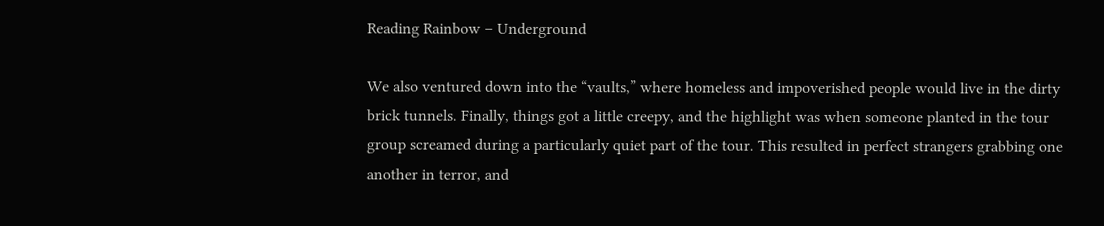Reading Rainbow – Underground

We also ventured down into the “vaults,” where homeless and impoverished people would live in the dirty brick tunnels. Finally, things got a little creepy, and the highlight was when someone planted in the tour group screamed during a particularly quiet part of the tour. This resulted in perfect strangers grabbing one another in terror, and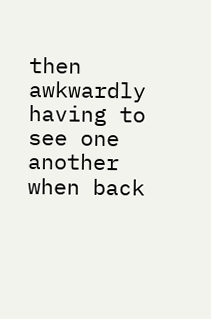then awkwardly having to see one another when back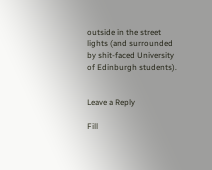outside in the street lights (and surrounded by shit-faced University of Edinburgh students).


Leave a Reply

Fill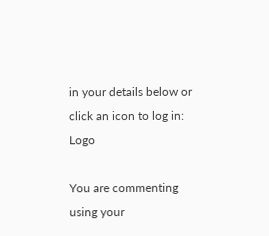in your details below or click an icon to log in: Logo

You are commenting using your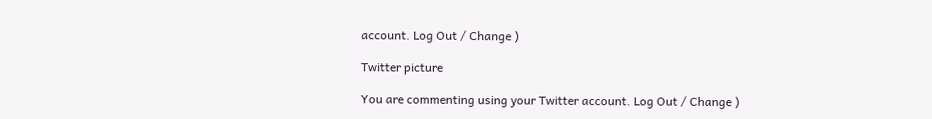account. Log Out / Change )

Twitter picture

You are commenting using your Twitter account. Log Out / Change )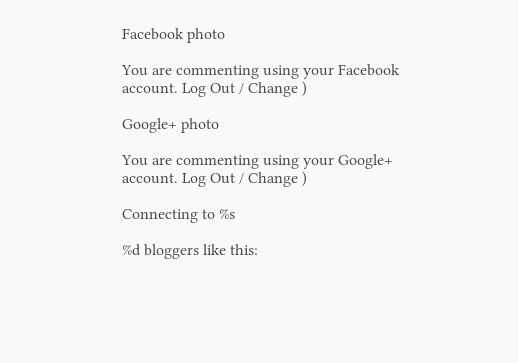Facebook photo

You are commenting using your Facebook account. Log Out / Change )

Google+ photo

You are commenting using your Google+ account. Log Out / Change )

Connecting to %s

%d bloggers like this: